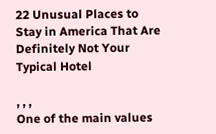22 Unusual Places to Stay in America That Are Definitely Not Your Typical Hotel

, , ,
One of the main values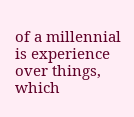of a millennial is experience over things, which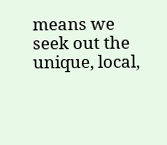means we seek out the unique, local,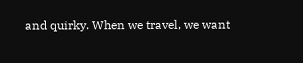and quirky. When we travel, we want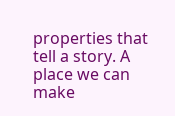properties that tell a story. A place we can make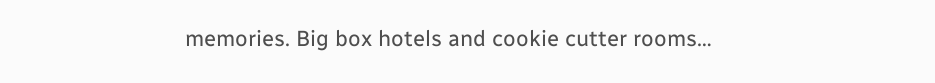memories. Big box hotels and cookie cutter rooms…